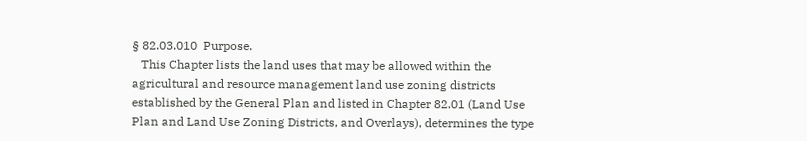§ 82.03.010  Purpose.
   This Chapter lists the land uses that may be allowed within the agricultural and resource management land use zoning districts established by the General Plan and listed in Chapter 82.01 (Land Use Plan and Land Use Zoning Districts, and Overlays), determines the type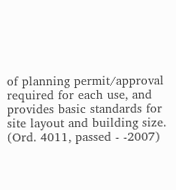of planning permit/approval required for each use, and provides basic standards for site layout and building size.
(Ord. 4011, passed - -2007)